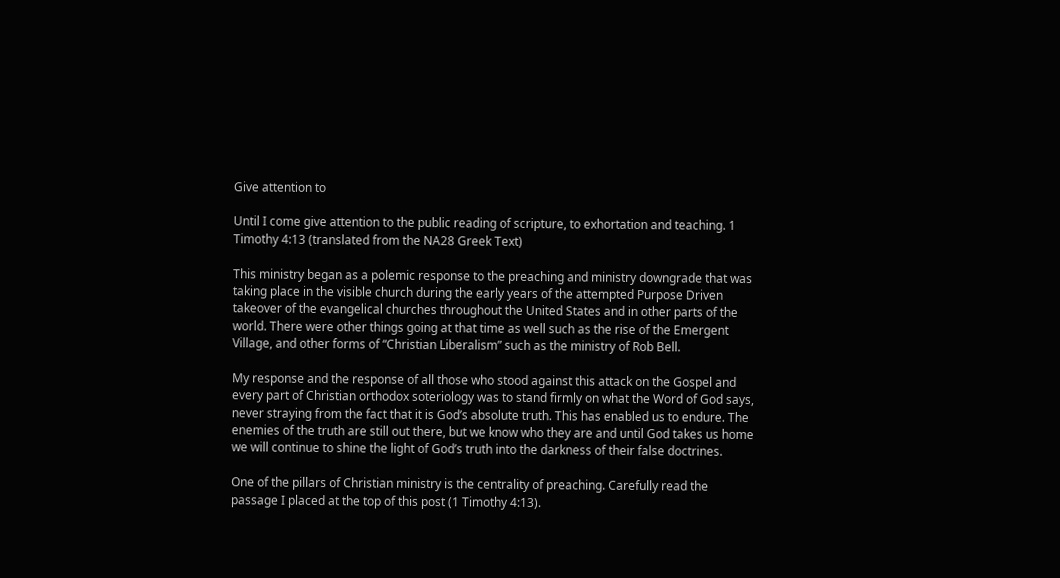Give attention to

Until I come give attention to the public reading of scripture, to exhortation and teaching. 1 Timothy 4:13 (translated from the NA28 Greek Text)

This ministry began as a polemic response to the preaching and ministry downgrade that was taking place in the visible church during the early years of the attempted Purpose Driven takeover of the evangelical churches throughout the United States and in other parts of the world. There were other things going at that time as well such as the rise of the Emergent Village, and other forms of “Christian Liberalism” such as the ministry of Rob Bell.

My response and the response of all those who stood against this attack on the Gospel and every part of Christian orthodox soteriology was to stand firmly on what the Word of God says, never straying from the fact that it is God’s absolute truth. This has enabled us to endure. The enemies of the truth are still out there, but we know who they are and until God takes us home we will continue to shine the light of God’s truth into the darkness of their false doctrines.

One of the pillars of Christian ministry is the centrality of preaching. Carefully read the passage I placed at the top of this post (1 Timothy 4:13).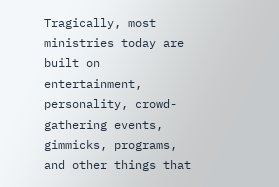Tragically, most ministries today are built on entertainment, personality, crowd-gathering events, gimmicks, programs, and other things that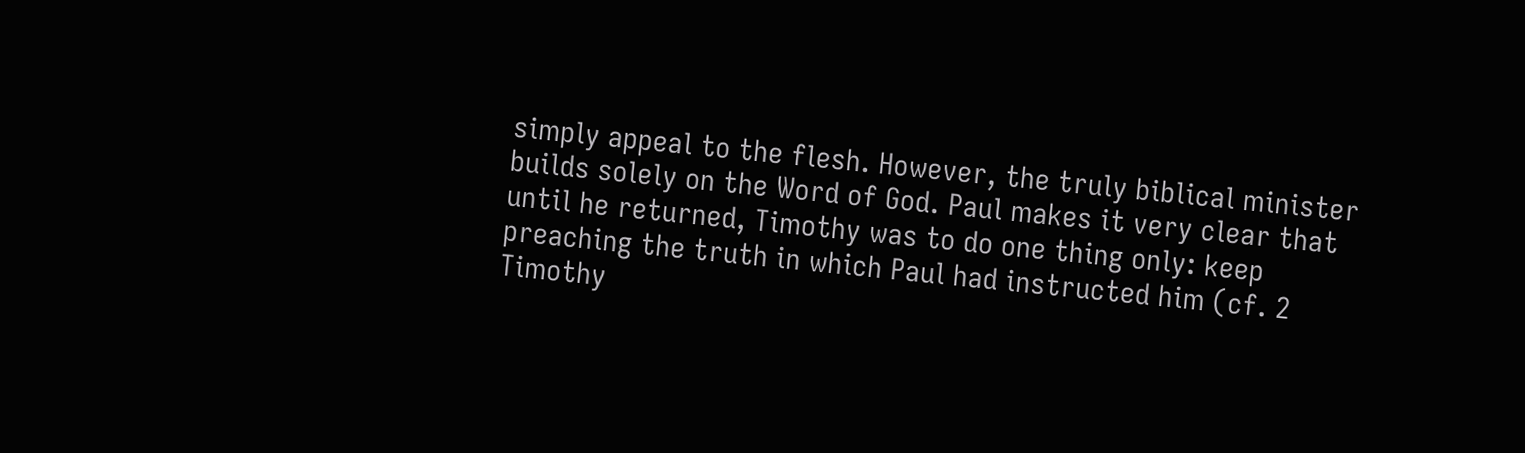simply appeal to the flesh. However, the truly biblical minister builds solely on the Word of God. Paul makes it very clear that until he returned, Timothy was to do one thing only: keep preaching the truth in which Paul had instructed him (cf. 2 Timothy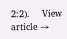2:2).    View article →